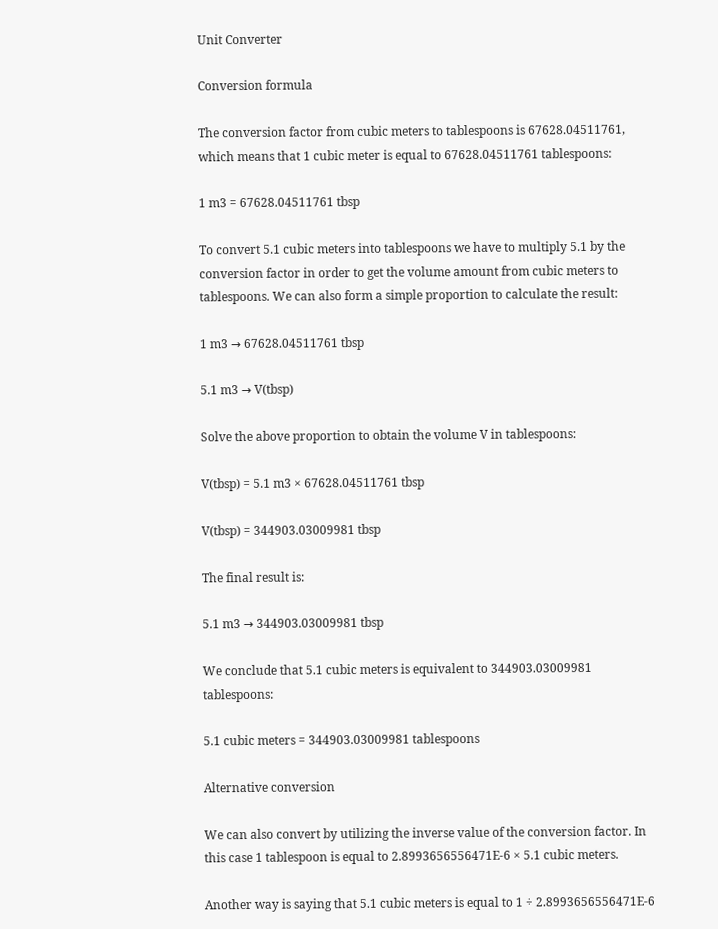Unit Converter

Conversion formula

The conversion factor from cubic meters to tablespoons is 67628.04511761, which means that 1 cubic meter is equal to 67628.04511761 tablespoons:

1 m3 = 67628.04511761 tbsp

To convert 5.1 cubic meters into tablespoons we have to multiply 5.1 by the conversion factor in order to get the volume amount from cubic meters to tablespoons. We can also form a simple proportion to calculate the result:

1 m3 → 67628.04511761 tbsp

5.1 m3 → V(tbsp)

Solve the above proportion to obtain the volume V in tablespoons:

V(tbsp) = 5.1 m3 × 67628.04511761 tbsp

V(tbsp) = 344903.03009981 tbsp

The final result is:

5.1 m3 → 344903.03009981 tbsp

We conclude that 5.1 cubic meters is equivalent to 344903.03009981 tablespoons:

5.1 cubic meters = 344903.03009981 tablespoons

Alternative conversion

We can also convert by utilizing the inverse value of the conversion factor. In this case 1 tablespoon is equal to 2.8993656556471E-6 × 5.1 cubic meters.

Another way is saying that 5.1 cubic meters is equal to 1 ÷ 2.8993656556471E-6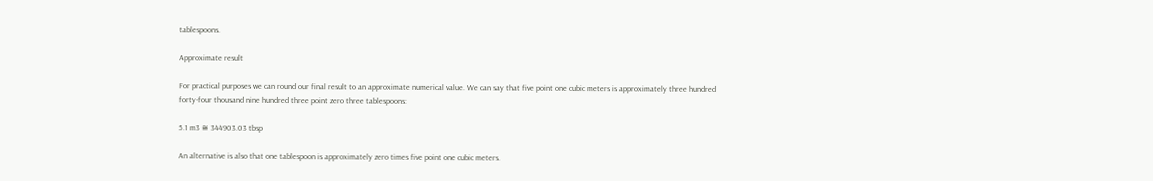tablespoons.

Approximate result

For practical purposes we can round our final result to an approximate numerical value. We can say that five point one cubic meters is approximately three hundred forty-four thousand nine hundred three point zero three tablespoons:

5.1 m3 ≅ 344903.03 tbsp

An alternative is also that one tablespoon is approximately zero times five point one cubic meters.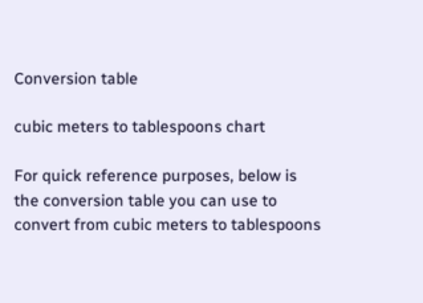Conversion table

cubic meters to tablespoons chart

For quick reference purposes, below is the conversion table you can use to convert from cubic meters to tablespoons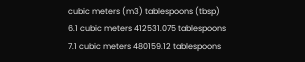cubic meters (m3) tablespoons (tbsp)
6.1 cubic meters 412531.075 tablespoons
7.1 cubic meters 480159.12 tablespoons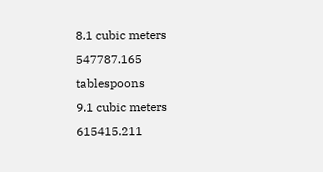8.1 cubic meters 547787.165 tablespoons
9.1 cubic meters 615415.211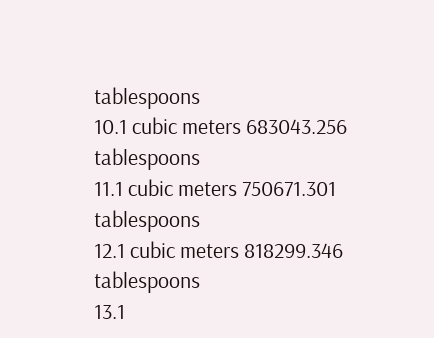tablespoons
10.1 cubic meters 683043.256 tablespoons
11.1 cubic meters 750671.301 tablespoons
12.1 cubic meters 818299.346 tablespoons
13.1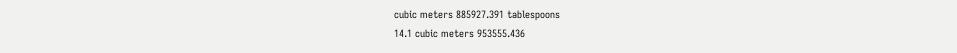cubic meters 885927.391 tablespoons
14.1 cubic meters 953555.436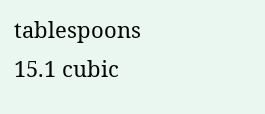tablespoons
15.1 cubic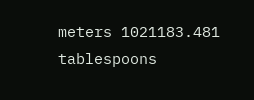meters 1021183.481 tablespoons